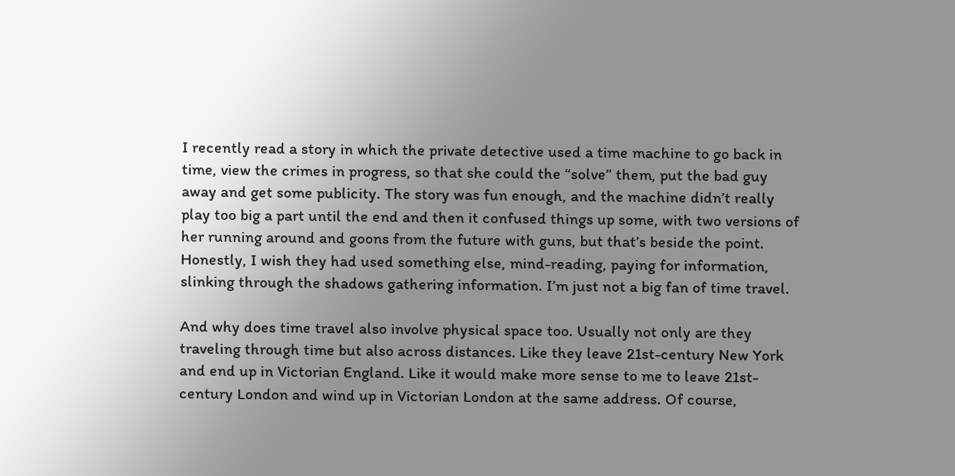I recently read a story in which the private detective used a time machine to go back in time, view the crimes in progress, so that she could the “solve” them, put the bad guy away and get some publicity. The story was fun enough, and the machine didn’t really play too big a part until the end and then it confused things up some, with two versions of her running around and goons from the future with guns, but that’s beside the point. Honestly, I wish they had used something else, mind-reading, paying for information, slinking through the shadows gathering information. I’m just not a big fan of time travel.

And why does time travel also involve physical space too. Usually not only are they traveling through time but also across distances. Like they leave 21st-century New York and end up in Victorian England. Like it would make more sense to me to leave 21st-century London and wind up in Victorian London at the same address. Of course,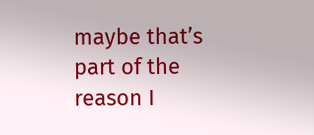maybe that’s part of the reason I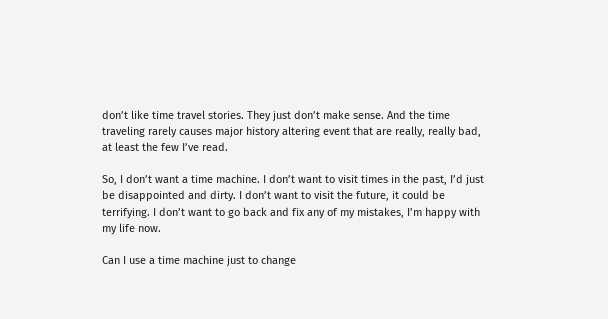don’t like time travel stories. They just don’t make sense. And the time traveling rarely causes major history altering event that are really, really bad, at least the few I’ve read.

So, I don’t want a time machine. I don’t want to visit times in the past, I’d just be disappointed and dirty. I don’t want to visit the future, it could be terrifying. I don’t want to go back and fix any of my mistakes, I’m happy with my life now.

Can I use a time machine just to change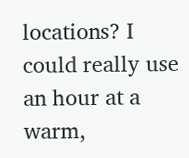locations? I could really use an hour at a warm,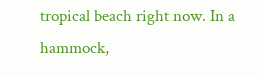tropical beach right now. In a hammock,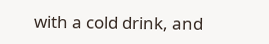with a cold drink, and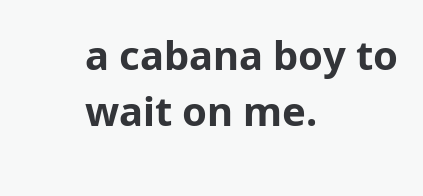a cabana boy to wait on me.